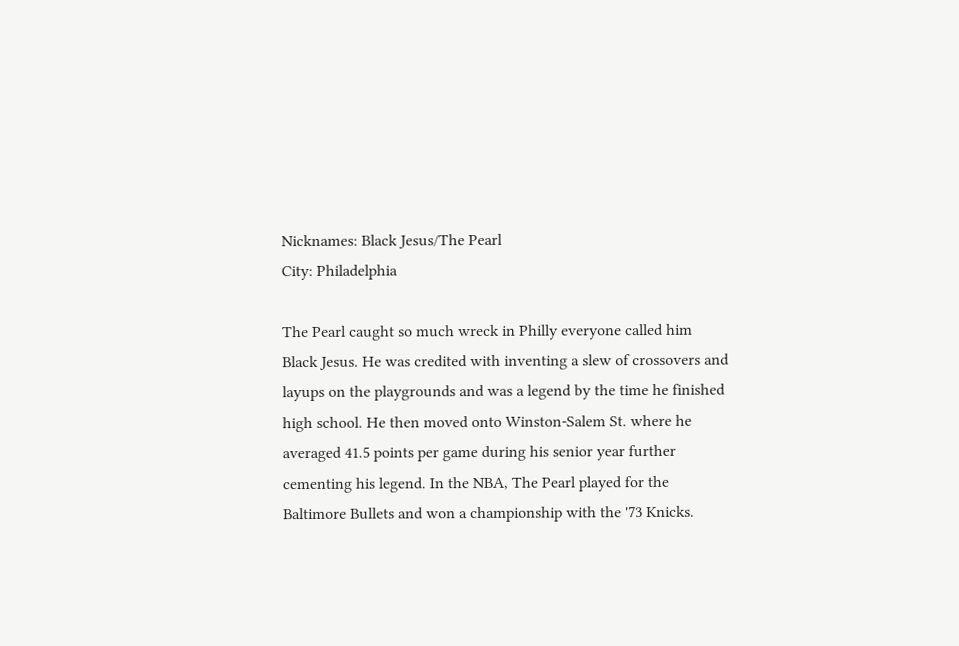Nicknames: Black Jesus/The Pearl
City: Philadelphia

The Pearl caught so much wreck in Philly everyone called him Black Jesus. He was credited with inventing a slew of crossovers and layups on the playgrounds and was a legend by the time he finished high school. He then moved onto Winston-Salem St. where he averaged 41.5 points per game during his senior year further cementing his legend. In the NBA, The Pearl played for the Baltimore Bullets and won a championship with the '73 Knicks.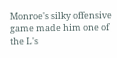Monroe's silky offensive game made him one of the L's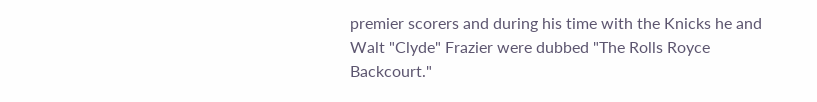premier scorers and during his time with the Knicks he and Walt "Clyde" Frazier were dubbed "The Rolls Royce Backcourt."